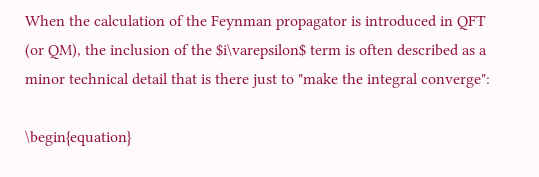When the calculation of the Feynman propagator is introduced in QFT (or QM), the inclusion of the $i\varepsilon$ term is often described as a minor technical detail that is there just to "make the integral converge":

\begin{equation}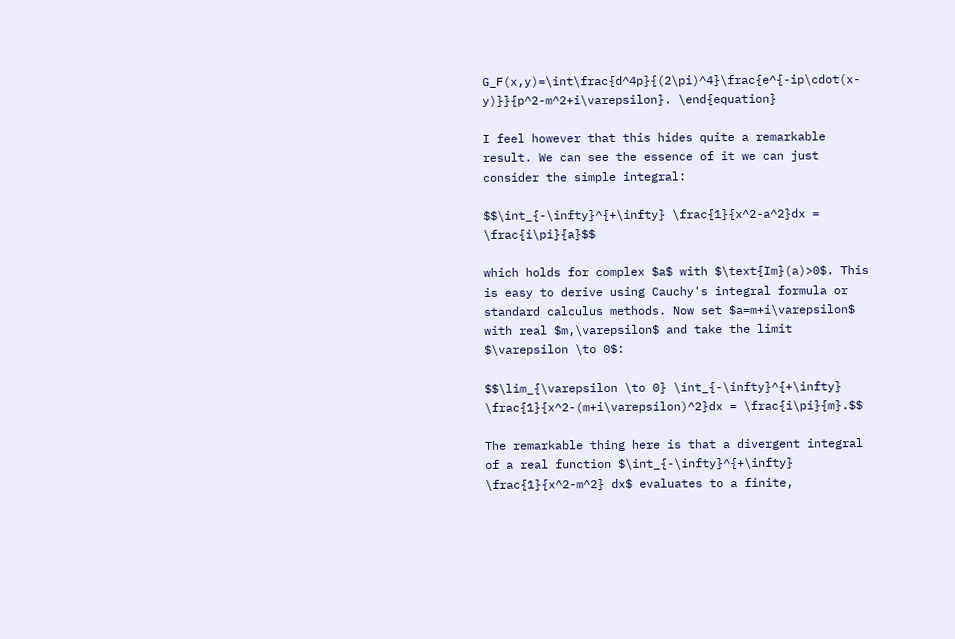G_F(x,y)=\int\frac{d^4p}{(2\pi)^4}\frac{e^{-ip\cdot(x-y)}}{p^2-m^2+i\varepsilon}. \end{equation}

I feel however that this hides quite a remarkable result. We can see the essence of it we can just consider the simple integral:

$$\int_{-\infty}^{+\infty} \frac{1}{x^2-a^2}dx = \frac{i\pi}{a}$$

which holds for complex $a$ with $\text{Im}(a)>0$. This is easy to derive using Cauchy's integral formula or standard calculus methods. Now set $a=m+i\varepsilon$ with real $m,\varepsilon$ and take the limit $\varepsilon \to 0$:

$$\lim_{\varepsilon \to 0} \int_{-\infty}^{+\infty} \frac{1}{x^2-(m+i\varepsilon)^2}dx = \frac{i\pi}{m}.$$

The remarkable thing here is that a divergent integral of a real function $\int_{-\infty}^{+\infty} \frac{1}{x^2-m^2} dx$ evaluates to a finite,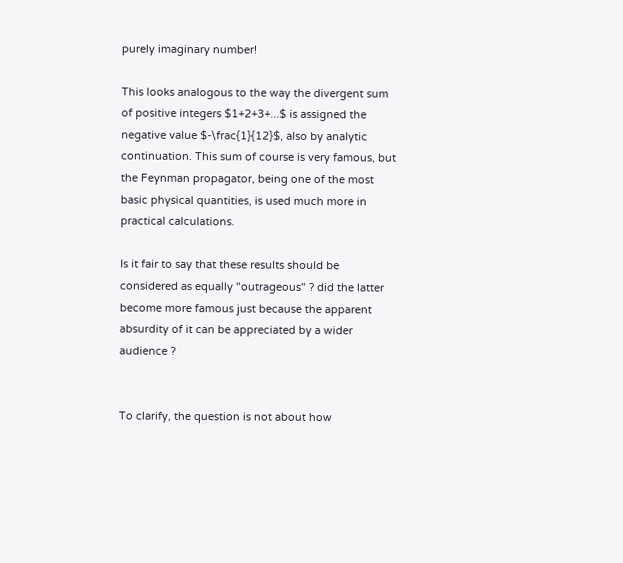purely imaginary number!

This looks analogous to the way the divergent sum of positive integers $1+2+3+...$ is assigned the negative value $-\frac{1}{12}$, also by analytic continuation. This sum of course is very famous, but the Feynman propagator, being one of the most basic physical quantities, is used much more in practical calculations.

Is it fair to say that these results should be considered as equally "outrageous" ? did the latter become more famous just because the apparent absurdity of it can be appreciated by a wider audience ?


To clarify, the question is not about how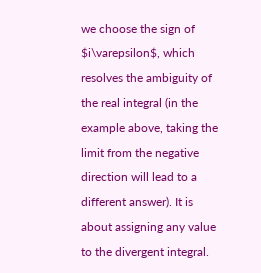we choose the sign of $i\varepsilon$, which resolves the ambiguity of the real integral (in the example above, taking the limit from the negative direction will lead to a different answer). It is about assigning any value to the divergent integral.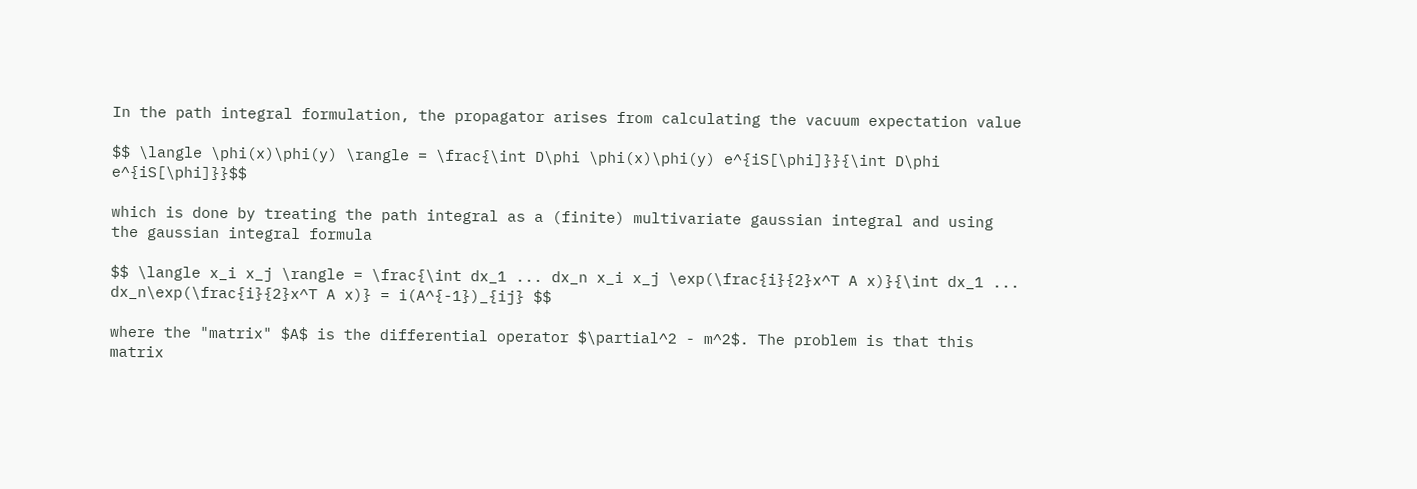In the path integral formulation, the propagator arises from calculating the vacuum expectation value

$$ \langle \phi(x)\phi(y) \rangle = \frac{\int D\phi \phi(x)\phi(y) e^{iS[\phi]}}{\int D\phi e^{iS[\phi]}}$$

which is done by treating the path integral as a (finite) multivariate gaussian integral and using the gaussian integral formula

$$ \langle x_i x_j \rangle = \frac{\int dx_1 ... dx_n x_i x_j \exp(\frac{i}{2}x^T A x)}{\int dx_1 ... dx_n\exp(\frac{i}{2}x^T A x)} = i(A^{-1})_{ij} $$

where the "matrix" $A$ is the differential operator $\partial^2 - m^2$. The problem is that this matrix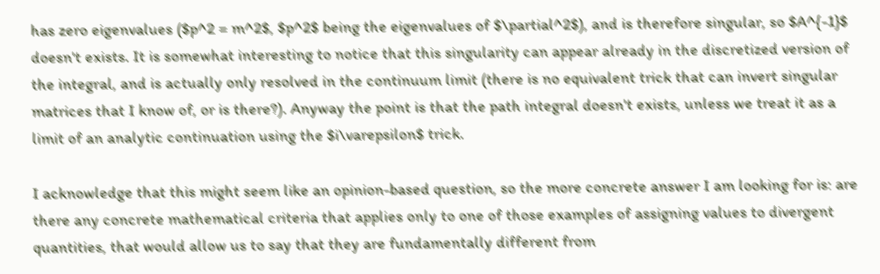has zero eigenvalues ($p^2 = m^2$, $p^2$ being the eigenvalues of $\partial^2$), and is therefore singular, so $A^{-1}$ doesn't exists. It is somewhat interesting to notice that this singularity can appear already in the discretized version of the integral, and is actually only resolved in the continuum limit (there is no equivalent trick that can invert singular matrices that I know of, or is there?). Anyway the point is that the path integral doesn't exists, unless we treat it as a limit of an analytic continuation using the $i\varepsilon$ trick.

I acknowledge that this might seem like an opinion-based question, so the more concrete answer I am looking for is: are there any concrete mathematical criteria that applies only to one of those examples of assigning values to divergent quantities, that would allow us to say that they are fundamentally different from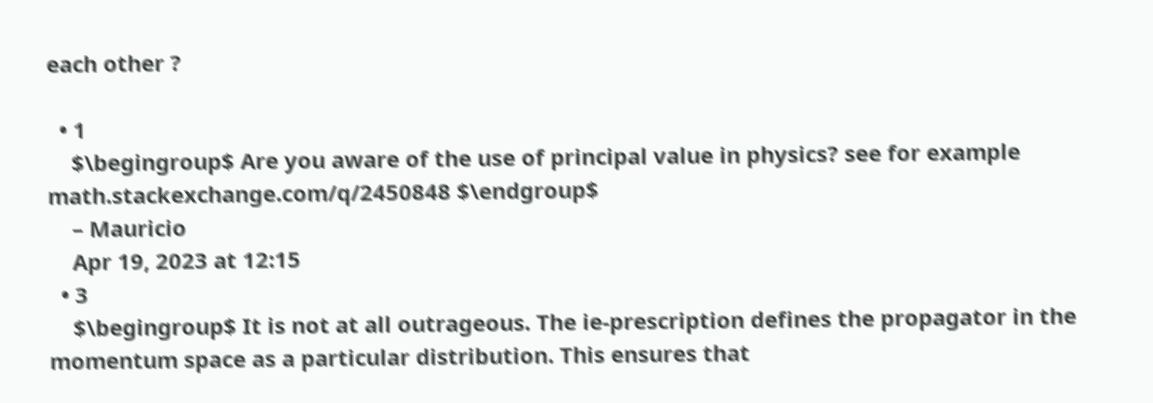each other ?

  • 1
    $\begingroup$ Are you aware of the use of principal value in physics? see for example math.stackexchange.com/q/2450848 $\endgroup$
    – Mauricio
    Apr 19, 2023 at 12:15
  • 3
    $\begingroup$ It is not at all outrageous. The ie-prescription defines the propagator in the momentum space as a particular distribution. This ensures that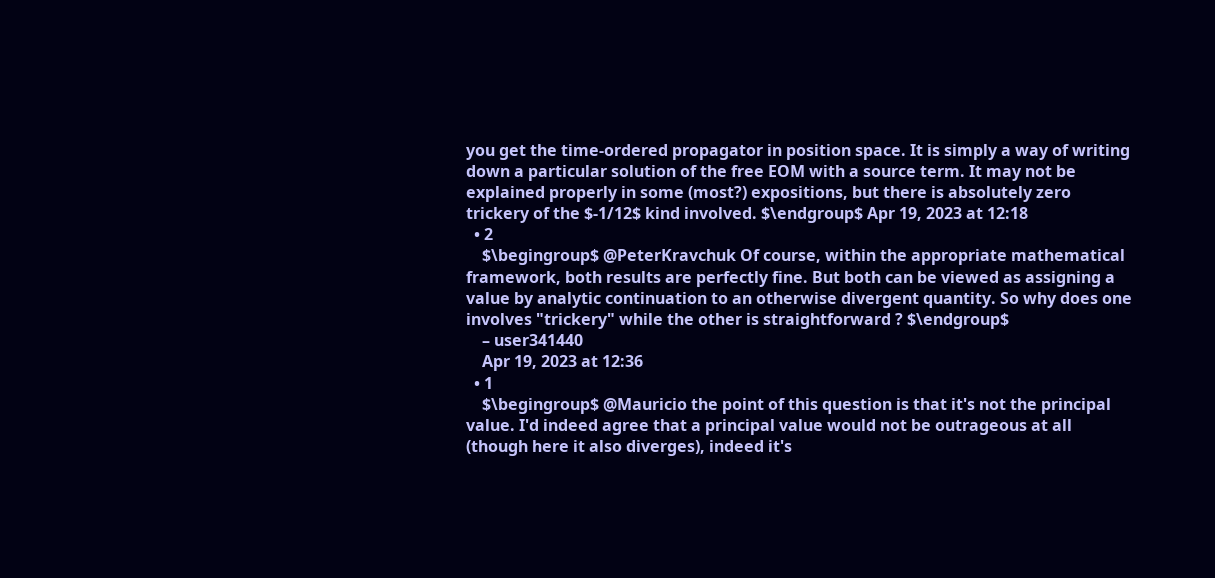you get the time-ordered propagator in position space. It is simply a way of writing down a particular solution of the free EOM with a source term. It may not be explained properly in some (most?) expositions, but there is absolutely zero trickery of the $-1/12$ kind involved. $\endgroup$ Apr 19, 2023 at 12:18
  • 2
    $\begingroup$ @PeterKravchuk Of course, within the appropriate mathematical framework, both results are perfectly fine. But both can be viewed as assigning a value by analytic continuation to an otherwise divergent quantity. So why does one involves "trickery" while the other is straightforward ? $\endgroup$
    – user341440
    Apr 19, 2023 at 12:36
  • 1
    $\begingroup$ @Mauricio the point of this question is that it's not the principal value. I'd indeed agree that a principal value would not be outrageous at all (though here it also diverges), indeed it's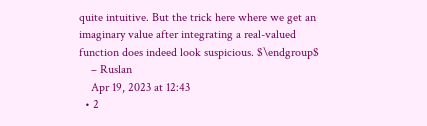quite intuitive. But the trick here where we get an imaginary value after integrating a real-valued function does indeed look suspicious. $\endgroup$
    – Ruslan
    Apr 19, 2023 at 12:43
  • 2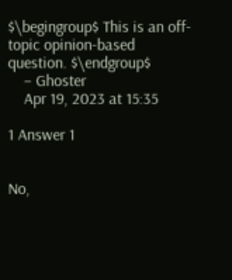$\begingroup$ This is an off-topic opinion-based question. $\endgroup$
    – Ghoster
    Apr 19, 2023 at 15:35

1 Answer 1


No,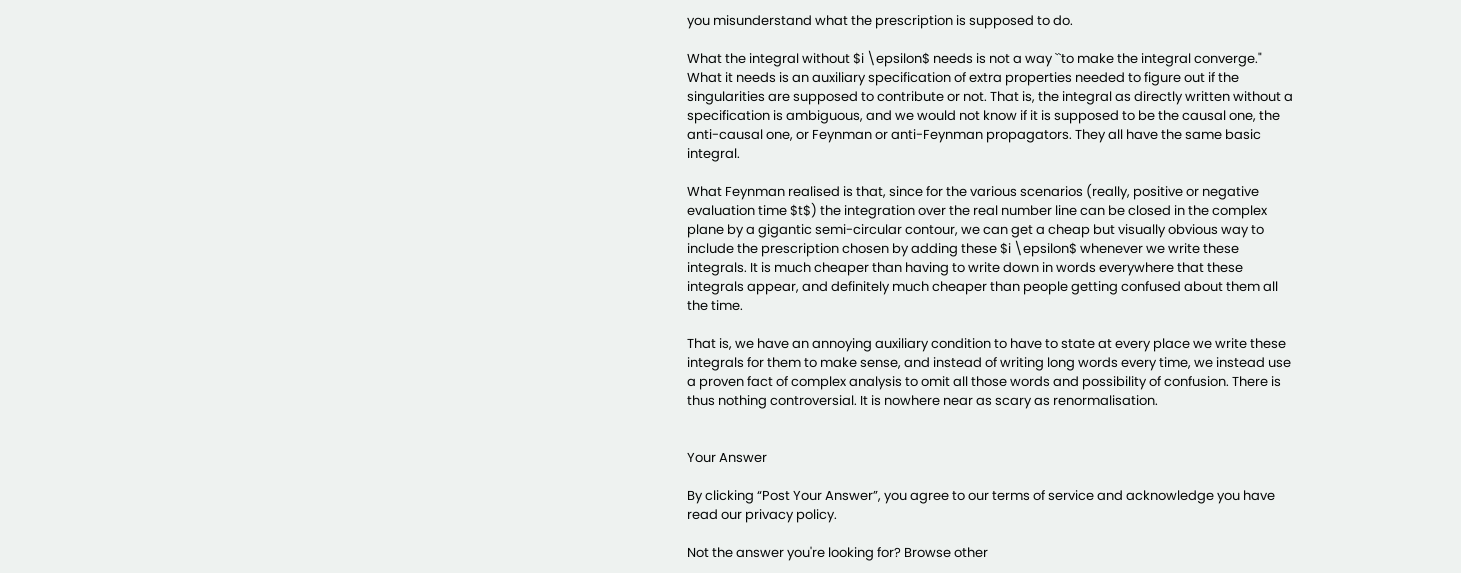you misunderstand what the prescription is supposed to do.

What the integral without $i \epsilon$ needs is not a way ``to make the integral converge." What it needs is an auxiliary specification of extra properties needed to figure out if the singularities are supposed to contribute or not. That is, the integral as directly written without a specification is ambiguous, and we would not know if it is supposed to be the causal one, the anti-causal one, or Feynman or anti-Feynman propagators. They all have the same basic integral.

What Feynman realised is that, since for the various scenarios (really, positive or negative evaluation time $t$) the integration over the real number line can be closed in the complex plane by a gigantic semi-circular contour, we can get a cheap but visually obvious way to include the prescription chosen by adding these $i \epsilon$ whenever we write these integrals. It is much cheaper than having to write down in words everywhere that these integrals appear, and definitely much cheaper than people getting confused about them all the time.

That is, we have an annoying auxiliary condition to have to state at every place we write these integrals for them to make sense, and instead of writing long words every time, we instead use a proven fact of complex analysis to omit all those words and possibility of confusion. There is thus nothing controversial. It is nowhere near as scary as renormalisation.


Your Answer

By clicking “Post Your Answer”, you agree to our terms of service and acknowledge you have read our privacy policy.

Not the answer you're looking for? Browse other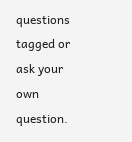questions tagged or ask your own question.